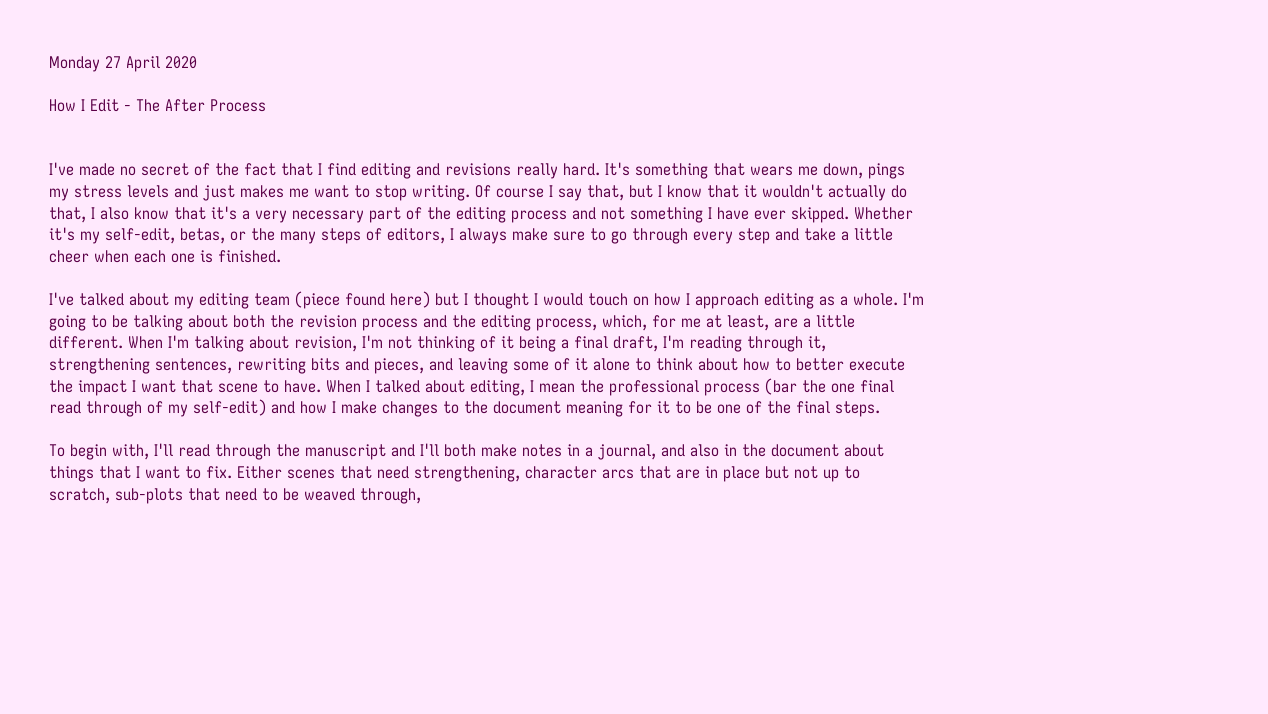Monday 27 April 2020

How I Edit - The After Process


I've made no secret of the fact that I find editing and revisions really hard. It's something that wears me down, pings my stress levels and just makes me want to stop writing. Of course I say that, but I know that it wouldn't actually do that, I also know that it's a very necessary part of the editing process and not something I have ever skipped. Whether it's my self-edit, betas, or the many steps of editors, I always make sure to go through every step and take a little cheer when each one is finished.

I've talked about my editing team (piece found here) but I thought I would touch on how I approach editing as a whole. I'm going to be talking about both the revision process and the editing process, which, for me at least, are a little different. When I'm talking about revision, I'm not thinking of it being a final draft, I'm reading through it, strengthening sentences, rewriting bits and pieces, and leaving some of it alone to think about how to better execute the impact I want that scene to have. When I talked about editing, I mean the professional process (bar the one final read through of my self-edit) and how I make changes to the document meaning for it to be one of the final steps.

To begin with, I'll read through the manuscript and I'll both make notes in a journal, and also in the document about things that I want to fix. Either scenes that need strengthening, character arcs that are in place but not up to scratch, sub-plots that need to be weaved through,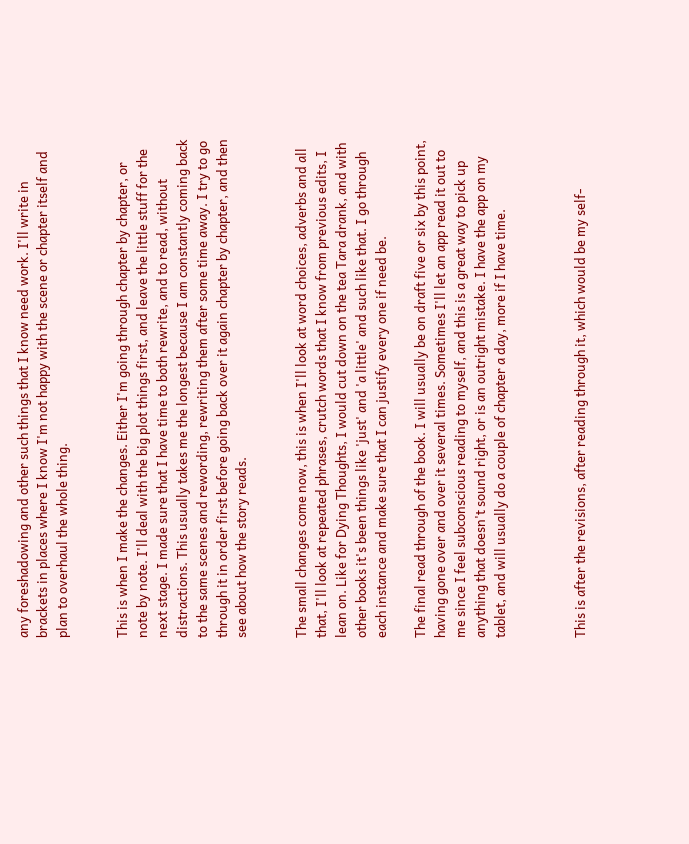any foreshadowing and other such things that I know need work. I'll write in brackets in places where I know I'm not happy with the scene or chapter itself and plan to overhaul the whole thing.


This is when I make the changes. Either I'm going through chapter by chapter, or note by note. I'll deal with the big plot things first, and leave the little stuff for the next stage. I made sure that I have time to both rewrite, and to read, without distractions. This usually takes me the longest because I am constantly coming back to the same scenes and rewording, rewriting them after some time away. I try to go through it in order first before going back over it again chapter by chapter, and then see about how the story reads.


The small changes come now, this is when I'll look at word choices, adverbs and all that, I'll look at repeated phrases, crutch words that I know from previous edits, I lean on. Like for Dying Thoughts, I would cut down on the tea Tara drank, and with other books it's been things like 'just' and 'a little' and such like that. I go through each instance and make sure that I can justify every one if need be.

The final read through of the book. I will usually be on draft five or six by this point, having gone over and over it several times. Sometimes I'll let an app read it out to me since I feel subconscious reading to myself, and this is a great way to pick up anything that doesn't sound right, or is an outright mistake. I have the app on my tablet, and will usually do a couple of chapter a day, more if I have time.



This is after the revisions, after reading through it, which would be my self-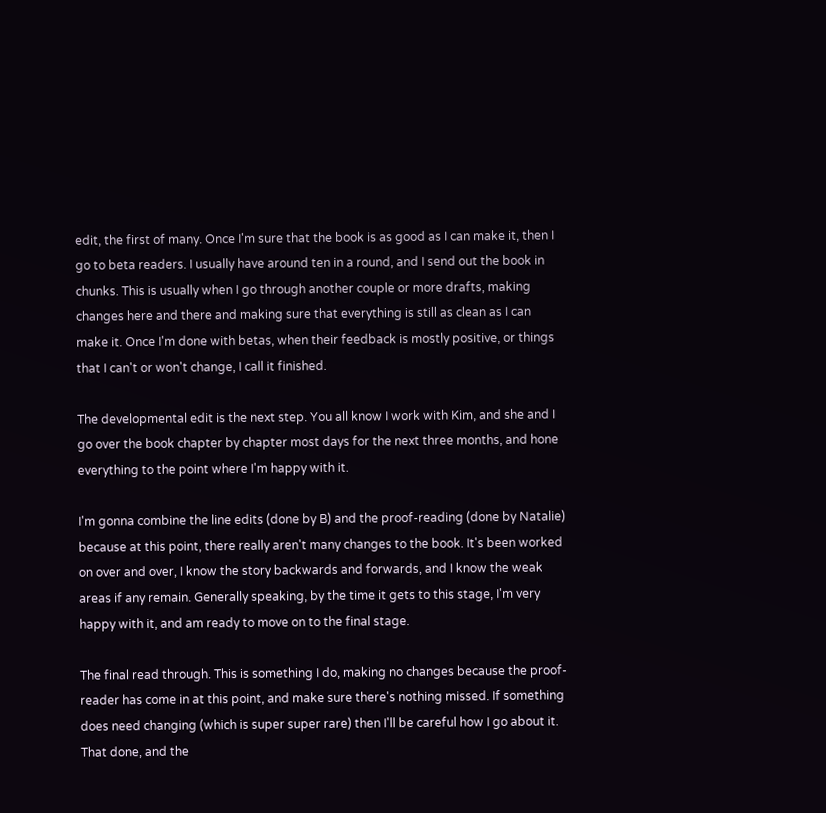edit, the first of many. Once I'm sure that the book is as good as I can make it, then I go to beta readers. I usually have around ten in a round, and I send out the book in chunks. This is usually when I go through another couple or more drafts, making changes here and there and making sure that everything is still as clean as I can make it. Once I'm done with betas, when their feedback is mostly positive, or things that I can't or won't change, I call it finished.

The developmental edit is the next step. You all know I work with Kim, and she and I go over the book chapter by chapter most days for the next three months, and hone everything to the point where I'm happy with it.

I'm gonna combine the line edits (done by B) and the proof-reading (done by Natalie) because at this point, there really aren't many changes to the book. It's been worked on over and over, I know the story backwards and forwards, and I know the weak areas if any remain. Generally speaking, by the time it gets to this stage, I'm very happy with it, and am ready to move on to the final stage.

The final read through. This is something I do, making no changes because the proof-reader has come in at this point, and make sure there's nothing missed. If something does need changing (which is super super rare) then I'll be careful how I go about it. That done, and the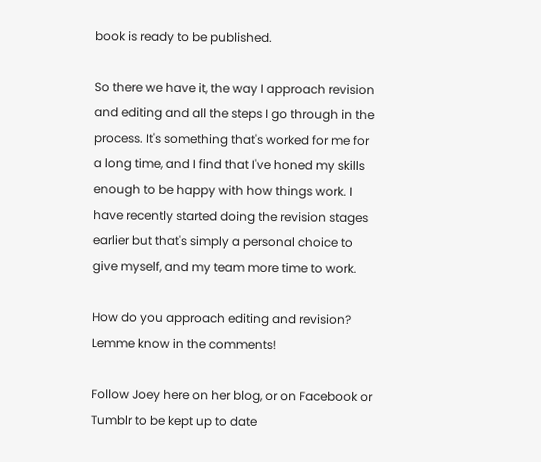book is ready to be published.

So there we have it, the way I approach revision and editing and all the steps I go through in the process. It's something that's worked for me for a long time, and I find that I've honed my skills enough to be happy with how things work. I have recently started doing the revision stages earlier but that's simply a personal choice to give myself, and my team more time to work.

How do you approach editing and revision? Lemme know in the comments!

Follow Joey here on her blog, or on Facebook or Tumblr to be kept up to date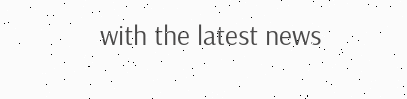with the latest news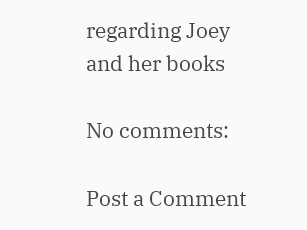regarding Joey and her books

No comments:

Post a Comment